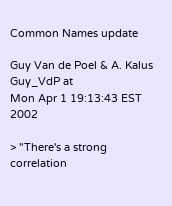Common Names update

Guy Van de Poel & A. Kalus Guy_VdP at
Mon Apr 1 19:13:43 EST 2002

> "There's a strong correlation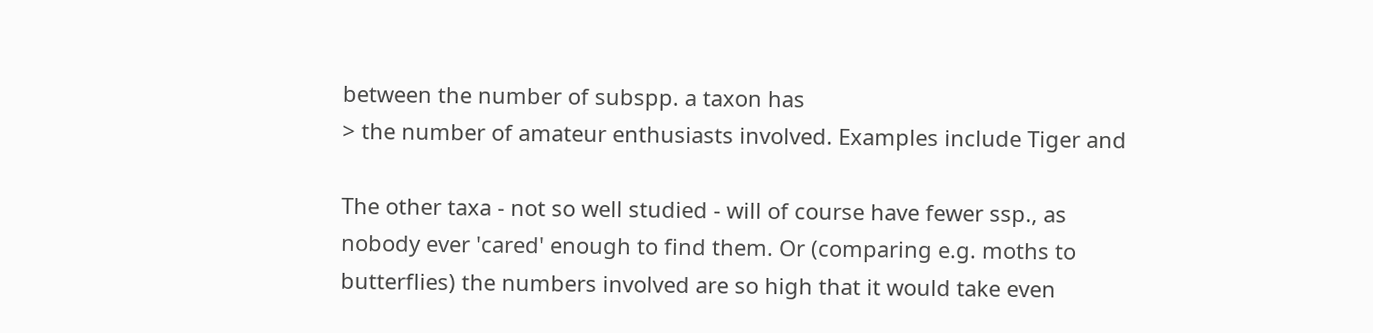between the number of subspp. a taxon has
> the number of amateur enthusiasts involved. Examples include Tiger and

The other taxa - not so well studied - will of course have fewer ssp., as
nobody ever 'cared' enough to find them. Or (comparing e.g. moths to
butterflies) the numbers involved are so high that it would take even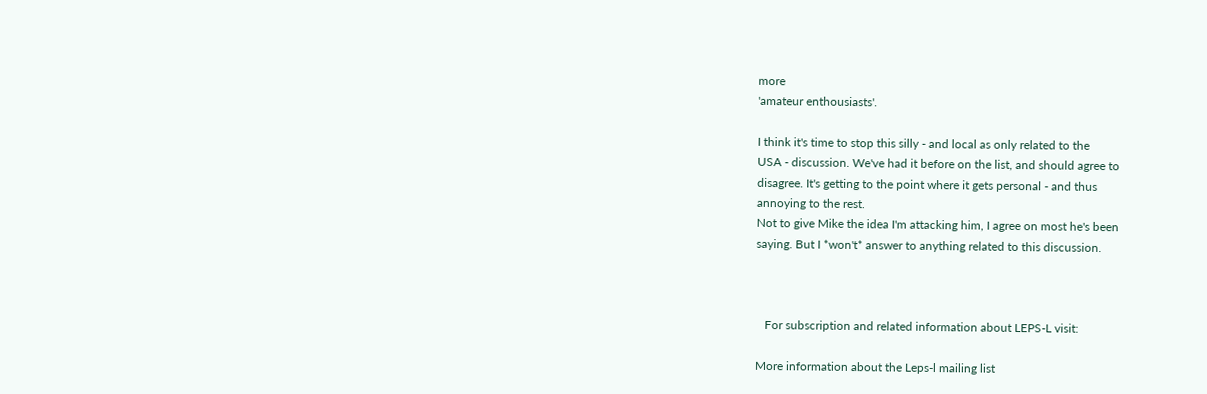more
'amateur enthousiasts'.

I think it's time to stop this silly - and local as only related to the
USA - discussion. We've had it before on the list, and should agree to
disagree. It's getting to the point where it gets personal - and thus
annoying to the rest.
Not to give Mike the idea I'm attacking him, I agree on most he's been
saying. But I *won't* answer to anything related to this discussion.



   For subscription and related information about LEPS-L visit:

More information about the Leps-l mailing list